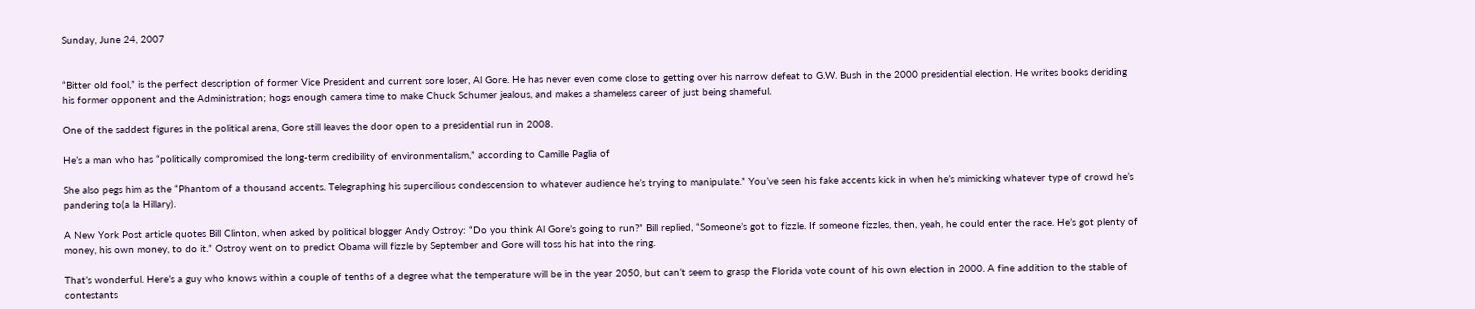Sunday, June 24, 2007


“Bitter old fool,” is the perfect description of former Vice President and current sore loser, Al Gore. He has never even come close to getting over his narrow defeat to G.W. Bush in the 2000 presidential election. He writes books deriding his former opponent and the Administration; hogs enough camera time to make Chuck Schumer jealous, and makes a shameless career of just being shameful.

One of the saddest figures in the political arena, Gore still leaves the door open to a presidential run in 2008.

He’s a man who has “politically compromised the long-term credibility of environmentalism,” according to Camille Paglia of

She also pegs him as the “Phantom of a thousand accents. Telegraphing his supercilious condescension to whatever audience he’s trying to manipulate.” You’ve seen his fake accents kick in when he’s mimicking whatever type of crowd he’s pandering to(a la Hillary).

A New York Post article quotes Bill Clinton, when asked by political blogger Andy Ostroy: “Do you think Al Gore’s going to run?” Bill replied, “Someone’s got to fizzle. If someone fizzles, then, yeah, he could enter the race. He’s got plenty of money, his own money, to do it.” Ostroy went on to predict Obama will fizzle by September and Gore will toss his hat into the ring.

That’s wonderful. Here’s a guy who knows within a couple of tenths of a degree what the temperature will be in the year 2050, but can’t seem to grasp the Florida vote count of his own election in 2000. A fine addition to the stable of contestants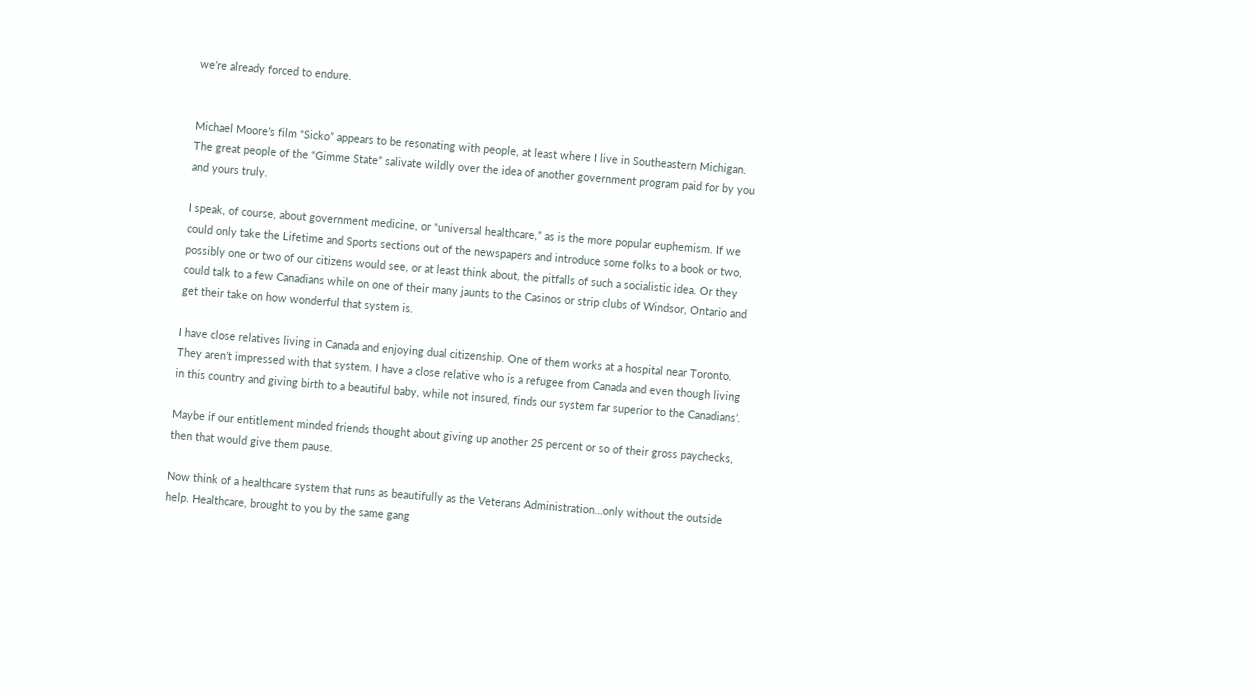we’re already forced to endure.


Michael Moore’s film “Sicko” appears to be resonating with people, at least where I live in Southeastern Michigan. The great people of the “Gimme State” salivate wildly over the idea of another government program paid for by you and yours truly.

I speak, of course, about government medicine, or “universal healthcare,” as is the more popular euphemism. If we could only take the Lifetime and Sports sections out of the newspapers and introduce some folks to a book or two, possibly one or two of our citizens would see, or at least think about, the pitfalls of such a socialistic idea. Or they could talk to a few Canadians while on one of their many jaunts to the Casinos or strip clubs of Windsor, Ontario and get their take on how wonderful that system is.

I have close relatives living in Canada and enjoying dual citizenship. One of them works at a hospital near Toronto. They aren’t impressed with that system. I have a close relative who is a refugee from Canada and even though living in this country and giving birth to a beautiful baby, while not insured, finds our system far superior to the Canadians’.

Maybe if our entitlement minded friends thought about giving up another 25 percent or so of their gross paychecks, then that would give them pause.

Now think of a healthcare system that runs as beautifully as the Veterans Administration…only without the outside help. Healthcare, brought to you by the same gang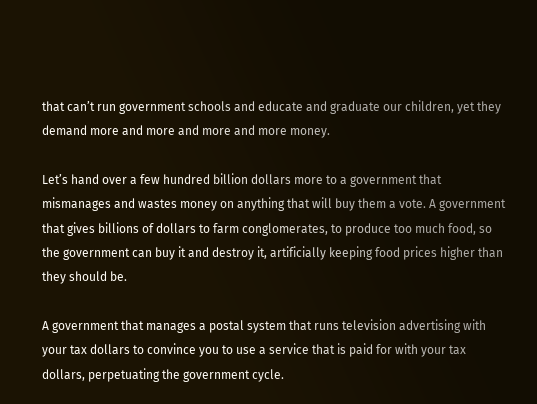that can’t run government schools and educate and graduate our children, yet they demand more and more and more and more money.

Let’s hand over a few hundred billion dollars more to a government that mismanages and wastes money on anything that will buy them a vote. A government that gives billions of dollars to farm conglomerates, to produce too much food, so the government can buy it and destroy it, artificially keeping food prices higher than they should be.

A government that manages a postal system that runs television advertising with your tax dollars to convince you to use a service that is paid for with your tax dollars, perpetuating the government cycle.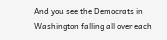And you see the Democrats in Washington falling all over each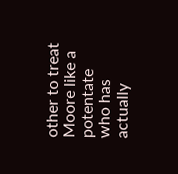other to treat Moore like a potentate who has actually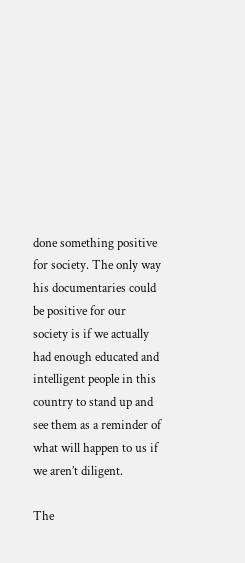done something positive for society. The only way his documentaries could be positive for our society is if we actually had enough educated and intelligent people in this country to stand up and see them as a reminder of what will happen to us if we aren’t diligent.

The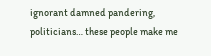ignorant damned pandering, politicians… these people make me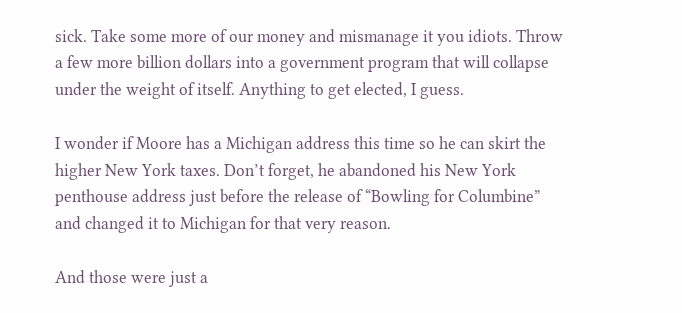sick. Take some more of our money and mismanage it you idiots. Throw a few more billion dollars into a government program that will collapse under the weight of itself. Anything to get elected, I guess.

I wonder if Moore has a Michigan address this time so he can skirt the higher New York taxes. Don’t forget, he abandoned his New York penthouse address just before the release of “Bowling for Columbine” and changed it to Michigan for that very reason.

And those were just a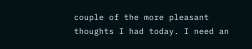couple of the more pleasant thoughts I had today. I need an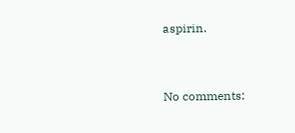aspirin.


No comments: